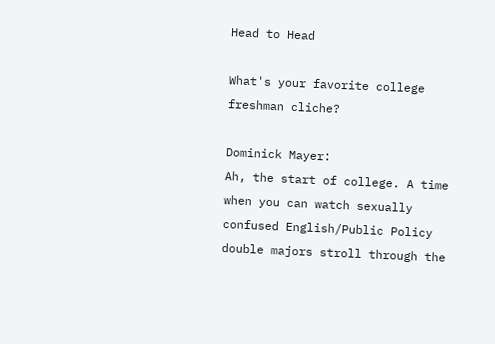Head to Head

What's your favorite college freshman cliche?

Dominick Mayer:
Ah, the start of college. A time when you can watch sexually confused English/Public Policy double majors stroll through the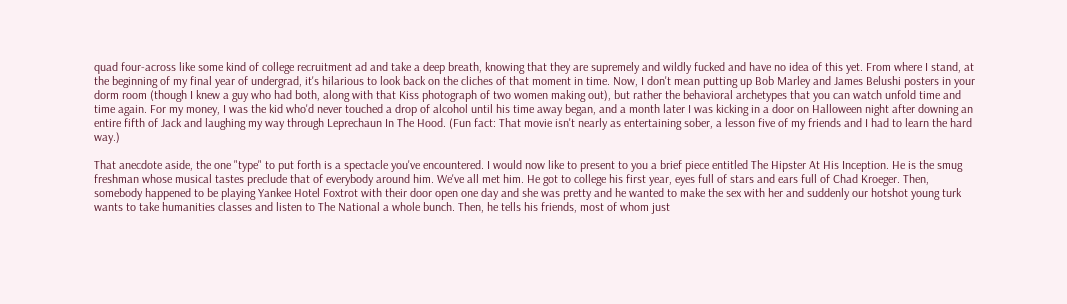quad four-across like some kind of college recruitment ad and take a deep breath, knowing that they are supremely and wildly fucked and have no idea of this yet. From where I stand, at the beginning of my final year of undergrad, it's hilarious to look back on the cliches of that moment in time. Now, I don't mean putting up Bob Marley and James Belushi posters in your dorm room (though I knew a guy who had both, along with that Kiss photograph of two women making out), but rather the behavioral archetypes that you can watch unfold time and time again. For my money, I was the kid who'd never touched a drop of alcohol until his time away began, and a month later I was kicking in a door on Halloween night after downing an entire fifth of Jack and laughing my way through Leprechaun In The Hood. (Fun fact: That movie isn't nearly as entertaining sober, a lesson five of my friends and I had to learn the hard way.)

That anecdote aside, the one "type" to put forth is a spectacle you've encountered. I would now like to present to you a brief piece entitled The Hipster At His Inception. He is the smug freshman whose musical tastes preclude that of everybody around him. We've all met him. He got to college his first year, eyes full of stars and ears full of Chad Kroeger. Then, somebody happened to be playing Yankee Hotel Foxtrot with their door open one day and she was pretty and he wanted to make the sex with her and suddenly our hotshot young turk wants to take humanities classes and listen to The National a whole bunch. Then, he tells his friends, most of whom just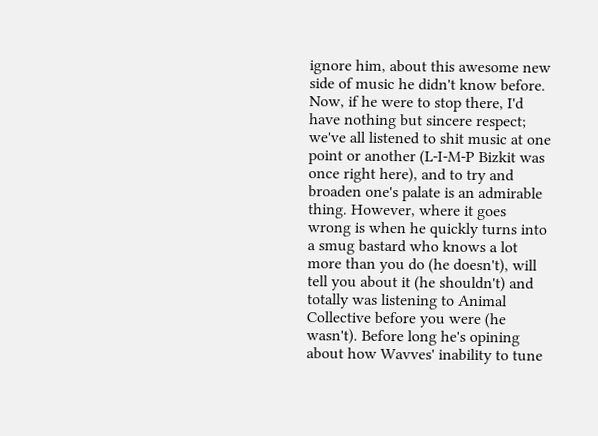ignore him, about this awesome new side of music he didn't know before. Now, if he were to stop there, I'd have nothing but sincere respect; we've all listened to shit music at one point or another (L-I-M-P Bizkit was once right here), and to try and broaden one's palate is an admirable thing. However, where it goes wrong is when he quickly turns into a smug bastard who knows a lot more than you do (he doesn't), will tell you about it (he shouldn't) and totally was listening to Animal Collective before you were (he wasn't). Before long he's opining about how Wavves' inability to tune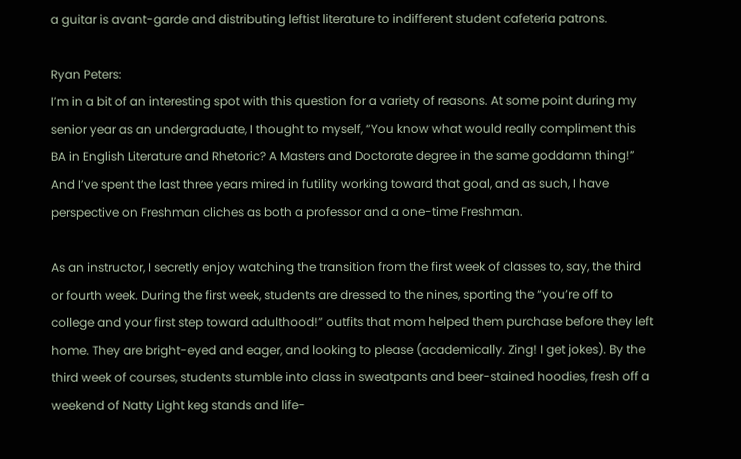a guitar is avant-garde and distributing leftist literature to indifferent student cafeteria patrons.

Ryan Peters:
I’m in a bit of an interesting spot with this question for a variety of reasons. At some point during my senior year as an undergraduate, I thought to myself, “You know what would really compliment this BA in English Literature and Rhetoric? A Masters and Doctorate degree in the same goddamn thing!” And I’ve spent the last three years mired in futility working toward that goal, and as such, I have perspective on Freshman cliches as both a professor and a one-time Freshman.

As an instructor, I secretly enjoy watching the transition from the first week of classes to, say, the third or fourth week. During the first week, students are dressed to the nines, sporting the “you’re off to college and your first step toward adulthood!” outfits that mom helped them purchase before they left home. They are bright-eyed and eager, and looking to please (academically. Zing! I get jokes). By the third week of courses, students stumble into class in sweatpants and beer-stained hoodies, fresh off a weekend of Natty Light keg stands and life-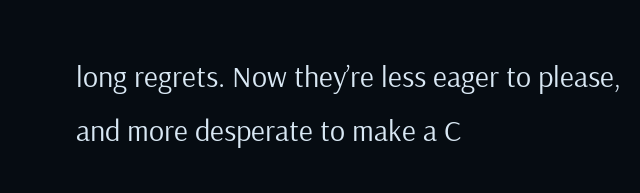long regrets. Now they’re less eager to please, and more desperate to make a C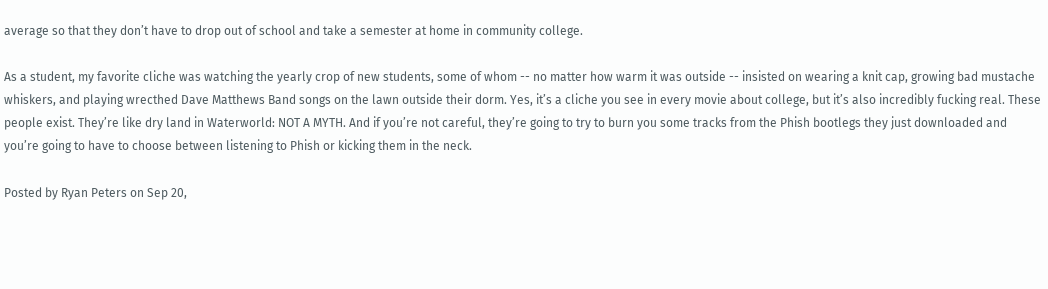average so that they don’t have to drop out of school and take a semester at home in community college.

As a student, my favorite cliche was watching the yearly crop of new students, some of whom -- no matter how warm it was outside -- insisted on wearing a knit cap, growing bad mustache whiskers, and playing wrecthed Dave Matthews Band songs on the lawn outside their dorm. Yes, it’s a cliche you see in every movie about college, but it’s also incredibly fucking real. These people exist. They’re like dry land in Waterworld: NOT A MYTH. And if you’re not careful, they’re going to try to burn you some tracks from the Phish bootlegs they just downloaded and you’re going to have to choose between listening to Phish or kicking them in the neck.

Posted by Ryan Peters on Sep 20,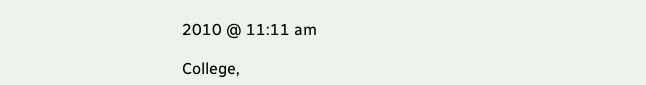2010 @ 11:11 am

College,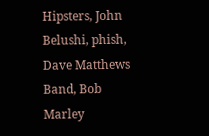Hipsters, John Belushi, phish, Dave Matthews Band, Bob Marley